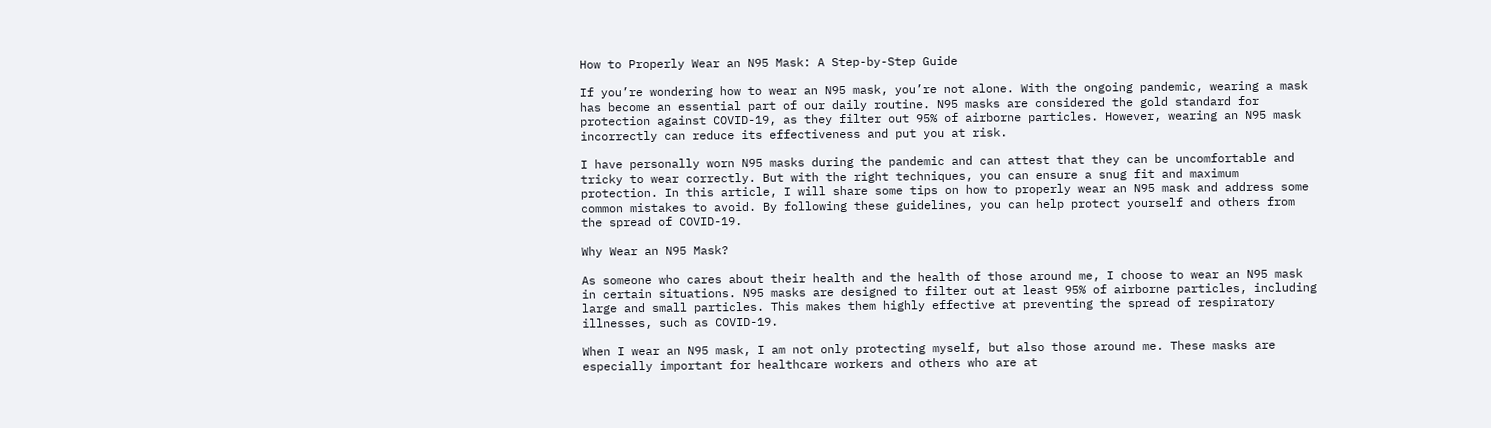How to Properly Wear an N95 Mask: A Step-by-Step Guide

If you’re wondering how to wear an N95 mask, you’re not alone. With the ongoing pandemic, wearing a mask has become an essential part of our daily routine. N95 masks are considered the gold standard for protection against COVID-19, as they filter out 95% of airborne particles. However, wearing an N95 mask incorrectly can reduce its effectiveness and put you at risk.

I have personally worn N95 masks during the pandemic and can attest that they can be uncomfortable and tricky to wear correctly. But with the right techniques, you can ensure a snug fit and maximum protection. In this article, I will share some tips on how to properly wear an N95 mask and address some common mistakes to avoid. By following these guidelines, you can help protect yourself and others from the spread of COVID-19.

Why Wear an N95 Mask?

As someone who cares about their health and the health of those around me, I choose to wear an N95 mask in certain situations. N95 masks are designed to filter out at least 95% of airborne particles, including large and small particles. This makes them highly effective at preventing the spread of respiratory illnesses, such as COVID-19.

When I wear an N95 mask, I am not only protecting myself, but also those around me. These masks are especially important for healthcare workers and others who are at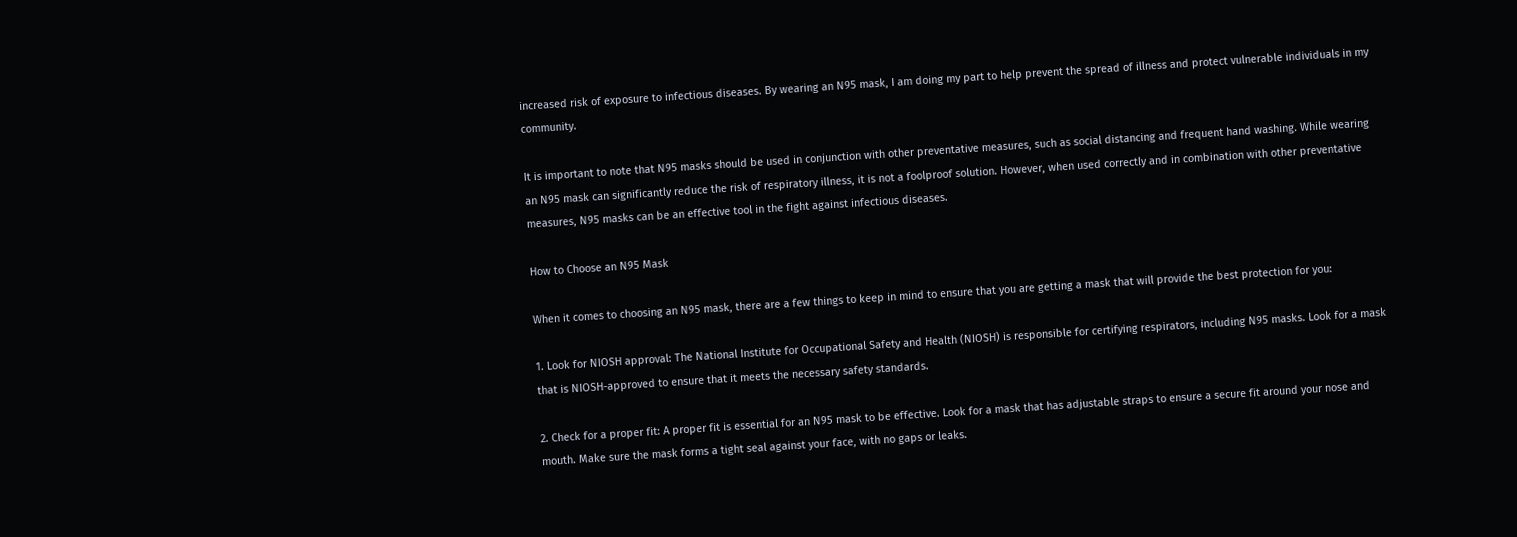increased risk of exposure to infectious diseases. By wearing an N95 mask, I am doing my part to help prevent the spread of illness and protect vulnerable individuals in my community.

It is important to note that N95 masks should be used in conjunction with other preventative measures, such as social distancing and frequent hand washing. While wearing an N95 mask can significantly reduce the risk of respiratory illness, it is not a foolproof solution. However, when used correctly and in combination with other preventative measures, N95 masks can be an effective tool in the fight against infectious diseases.

How to Choose an N95 Mask

When it comes to choosing an N95 mask, there are a few things to keep in mind to ensure that you are getting a mask that will provide the best protection for you:

1. Look for NIOSH approval: The National Institute for Occupational Safety and Health (NIOSH) is responsible for certifying respirators, including N95 masks. Look for a mask that is NIOSH-approved to ensure that it meets the necessary safety standards.

2. Check for a proper fit: A proper fit is essential for an N95 mask to be effective. Look for a mask that has adjustable straps to ensure a secure fit around your nose and mouth. Make sure the mask forms a tight seal against your face, with no gaps or leaks.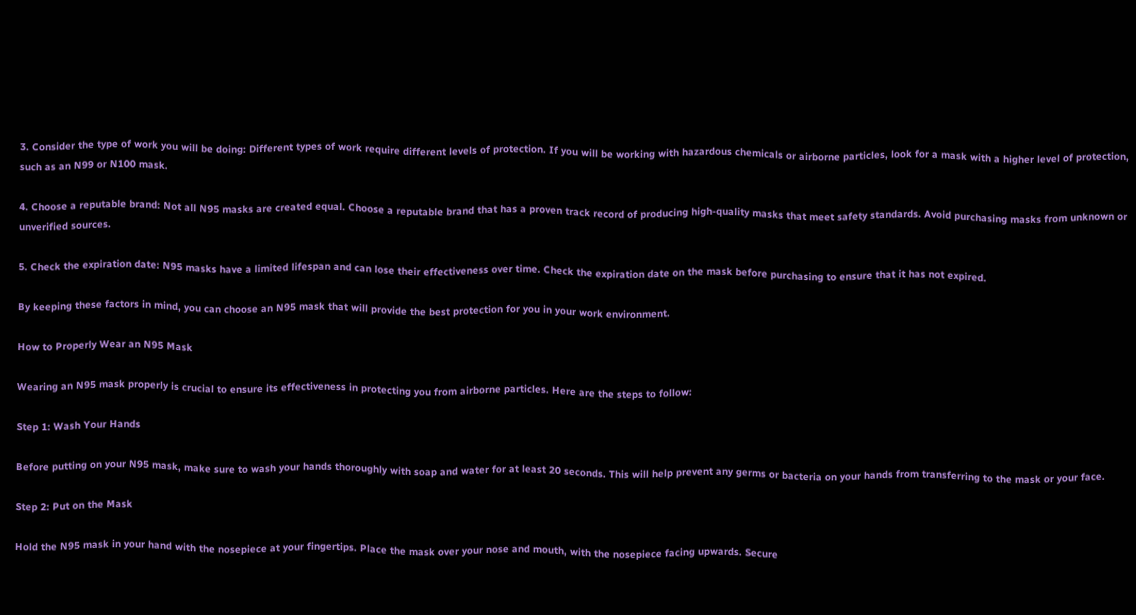3. Consider the type of work you will be doing: Different types of work require different levels of protection. If you will be working with hazardous chemicals or airborne particles, look for a mask with a higher level of protection, such as an N99 or N100 mask.

4. Choose a reputable brand: Not all N95 masks are created equal. Choose a reputable brand that has a proven track record of producing high-quality masks that meet safety standards. Avoid purchasing masks from unknown or unverified sources.

5. Check the expiration date: N95 masks have a limited lifespan and can lose their effectiveness over time. Check the expiration date on the mask before purchasing to ensure that it has not expired.

By keeping these factors in mind, you can choose an N95 mask that will provide the best protection for you in your work environment.

How to Properly Wear an N95 Mask

Wearing an N95 mask properly is crucial to ensure its effectiveness in protecting you from airborne particles. Here are the steps to follow:

Step 1: Wash Your Hands

Before putting on your N95 mask, make sure to wash your hands thoroughly with soap and water for at least 20 seconds. This will help prevent any germs or bacteria on your hands from transferring to the mask or your face.

Step 2: Put on the Mask

Hold the N95 mask in your hand with the nosepiece at your fingertips. Place the mask over your nose and mouth, with the nosepiece facing upwards. Secure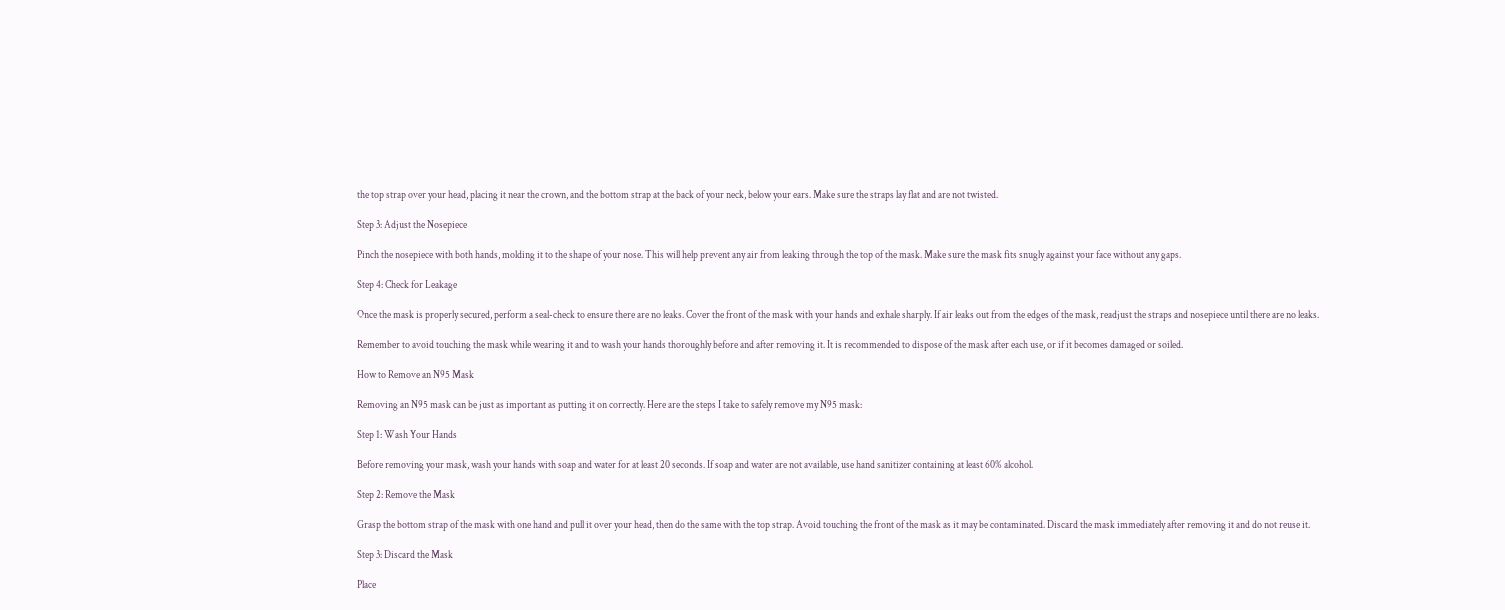the top strap over your head, placing it near the crown, and the bottom strap at the back of your neck, below your ears. Make sure the straps lay flat and are not twisted.

Step 3: Adjust the Nosepiece

Pinch the nosepiece with both hands, molding it to the shape of your nose. This will help prevent any air from leaking through the top of the mask. Make sure the mask fits snugly against your face without any gaps.

Step 4: Check for Leakage

Once the mask is properly secured, perform a seal-check to ensure there are no leaks. Cover the front of the mask with your hands and exhale sharply. If air leaks out from the edges of the mask, readjust the straps and nosepiece until there are no leaks.

Remember to avoid touching the mask while wearing it and to wash your hands thoroughly before and after removing it. It is recommended to dispose of the mask after each use, or if it becomes damaged or soiled.

How to Remove an N95 Mask

Removing an N95 mask can be just as important as putting it on correctly. Here are the steps I take to safely remove my N95 mask:

Step 1: Wash Your Hands

Before removing your mask, wash your hands with soap and water for at least 20 seconds. If soap and water are not available, use hand sanitizer containing at least 60% alcohol.

Step 2: Remove the Mask

Grasp the bottom strap of the mask with one hand and pull it over your head, then do the same with the top strap. Avoid touching the front of the mask as it may be contaminated. Discard the mask immediately after removing it and do not reuse it.

Step 3: Discard the Mask

Place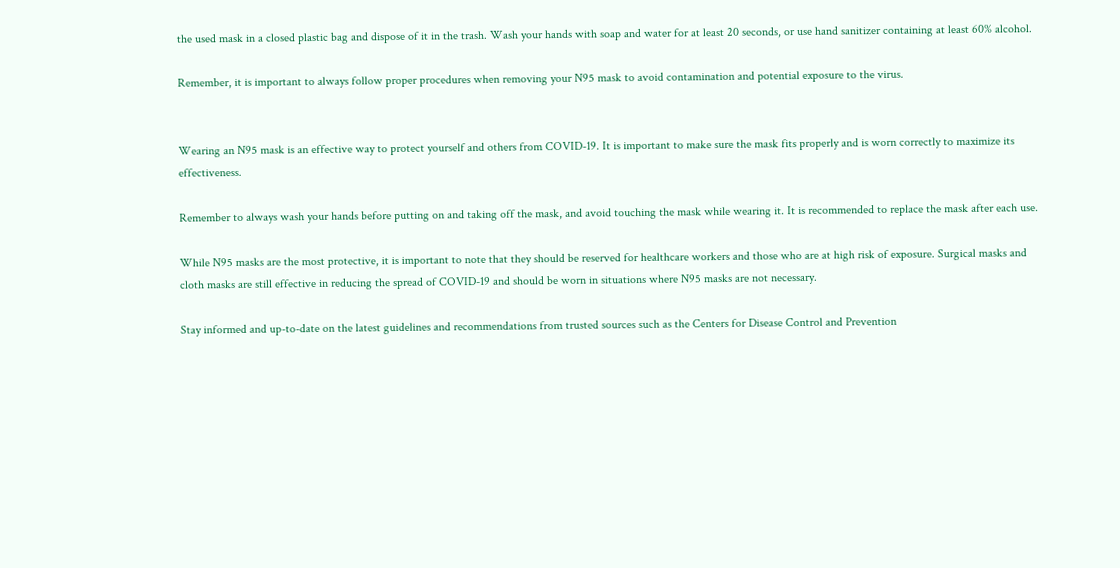the used mask in a closed plastic bag and dispose of it in the trash. Wash your hands with soap and water for at least 20 seconds, or use hand sanitizer containing at least 60% alcohol.

Remember, it is important to always follow proper procedures when removing your N95 mask to avoid contamination and potential exposure to the virus.


Wearing an N95 mask is an effective way to protect yourself and others from COVID-19. It is important to make sure the mask fits properly and is worn correctly to maximize its effectiveness.

Remember to always wash your hands before putting on and taking off the mask, and avoid touching the mask while wearing it. It is recommended to replace the mask after each use.

While N95 masks are the most protective, it is important to note that they should be reserved for healthcare workers and those who are at high risk of exposure. Surgical masks and cloth masks are still effective in reducing the spread of COVID-19 and should be worn in situations where N95 masks are not necessary.

Stay informed and up-to-date on the latest guidelines and recommendations from trusted sources such as the Centers for Disease Control and Prevention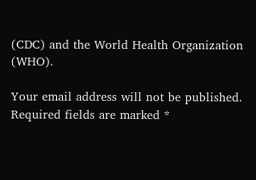(CDC) and the World Health Organization (WHO).

Your email address will not be published. Required fields are marked *